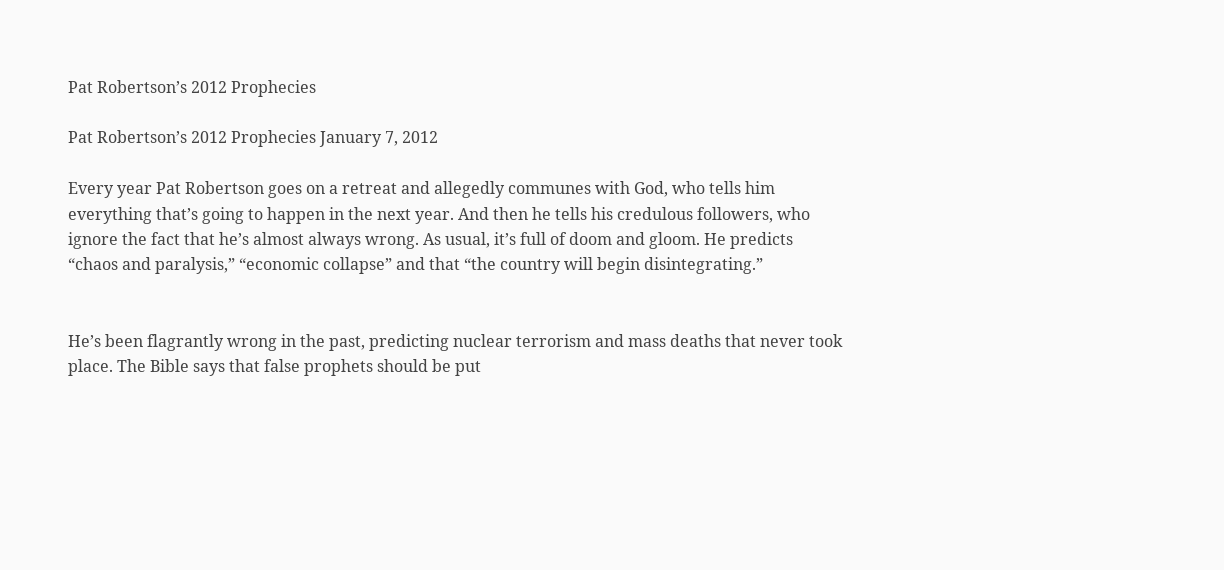Pat Robertson’s 2012 Prophecies

Pat Robertson’s 2012 Prophecies January 7, 2012

Every year Pat Robertson goes on a retreat and allegedly communes with God, who tells him everything that’s going to happen in the next year. And then he tells his credulous followers, who ignore the fact that he’s almost always wrong. As usual, it’s full of doom and gloom. He predicts “chaos and paralysis,” “economic collapse” and that “the country will begin disintegrating.”


He’s been flagrantly wrong in the past, predicting nuclear terrorism and mass deaths that never took place. The Bible says that false prophets should be put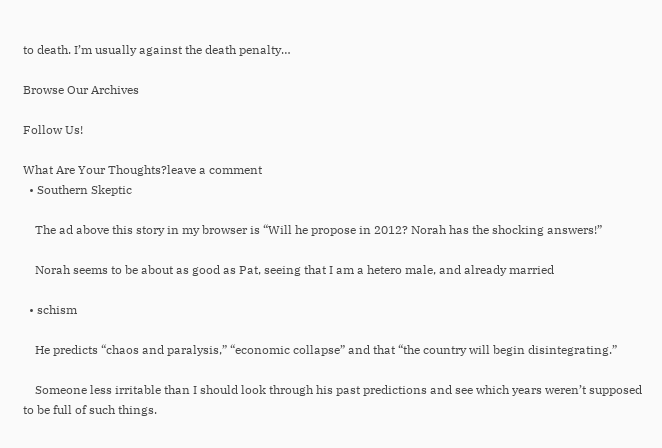to death. I’m usually against the death penalty…

Browse Our Archives

Follow Us!

What Are Your Thoughts?leave a comment
  • Southern Skeptic

    The ad above this story in my browser is “Will he propose in 2012? Norah has the shocking answers!”

    Norah seems to be about as good as Pat, seeing that I am a hetero male, and already married

  • schism

    He predicts “chaos and paralysis,” “economic collapse” and that “the country will begin disintegrating.”

    Someone less irritable than I should look through his past predictions and see which years weren’t supposed to be full of such things.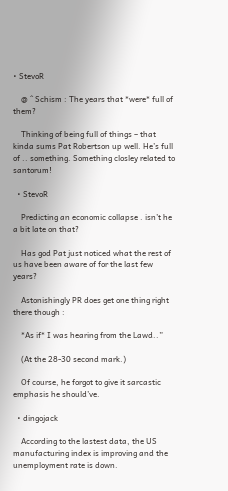• StevoR

    @ ^ Schism : The years that *were* full of them?

    Thinking of being full of things – that kinda sums Pat Robertson up well. He’s full of .. something. Something closley related to santorum!

  • StevoR

    Predicting an economic collapse . isn’t he a bit late on that?

    Has god Pat just noticed what the rest of us have been aware of for the last few years?

    Astonishingly PR does get one thing right there though :

    *As if* I was hearing from the Lawd..”

    (At the 28-30 second mark.)

    Of course, he forgot to give it sarcastic emphasis he should’ve.

  • dingojack

    According to the lastest data, the US manufacturing index is improving and the unemployment rate is down.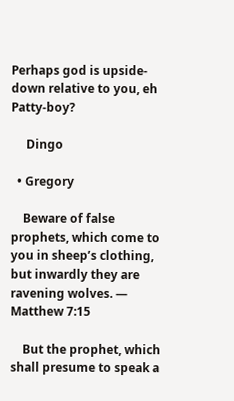Perhaps god is upside-down relative to you, eh Patty-boy?

     Dingo

  • Gregory

    Beware of false prophets, which come to you in sheep’s clothing, but inwardly they are ravening wolves. — Matthew 7:15

    But the prophet, which shall presume to speak a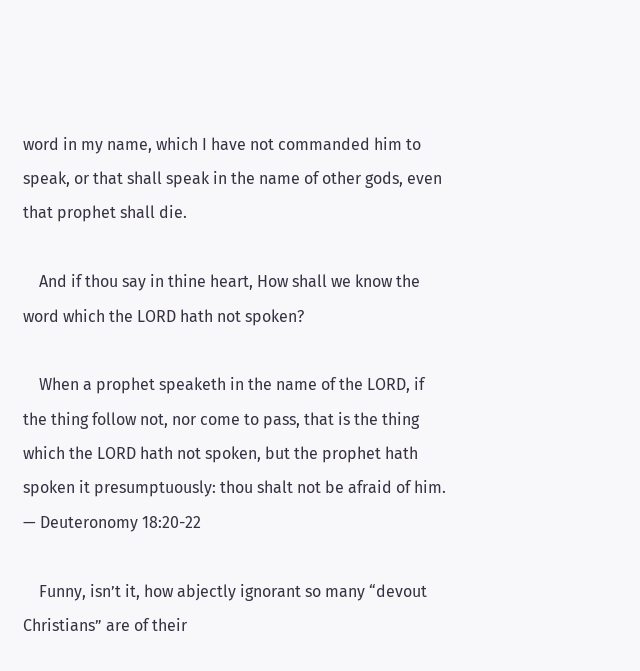word in my name, which I have not commanded him to speak, or that shall speak in the name of other gods, even that prophet shall die.

    And if thou say in thine heart, How shall we know the word which the LORD hath not spoken?

    When a prophet speaketh in the name of the LORD, if the thing follow not, nor come to pass, that is the thing which the LORD hath not spoken, but the prophet hath spoken it presumptuously: thou shalt not be afraid of him. — Deuteronomy 18:20-22

    Funny, isn’t it, how abjectly ignorant so many “devout Christians” are of their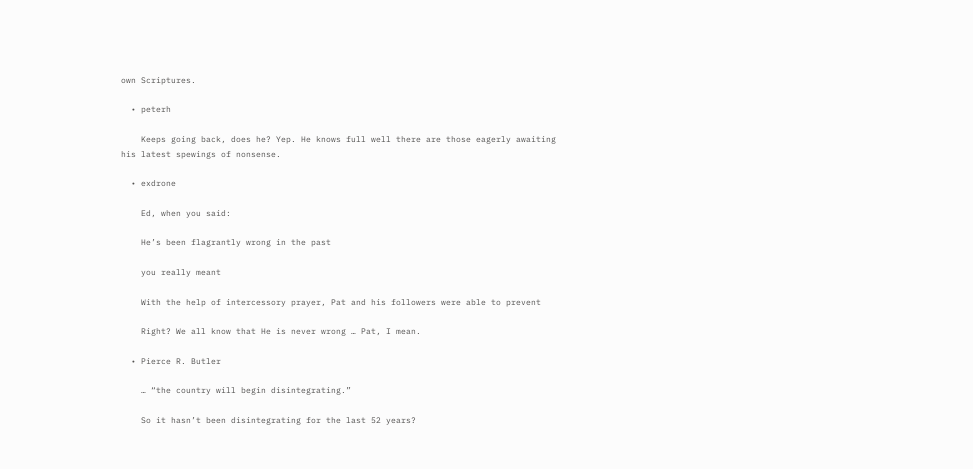own Scriptures.

  • peterh

    Keeps going back, does he? Yep. He knows full well there are those eagerly awaiting his latest spewings of nonsense.

  • exdrone

    Ed, when you said:

    He’s been flagrantly wrong in the past

    you really meant

    With the help of intercessory prayer, Pat and his followers were able to prevent

    Right? We all know that He is never wrong … Pat, I mean.

  • Pierce R. Butler

    … “the country will begin disintegrating.”

    So it hasn’t been disintegrating for the last 52 years?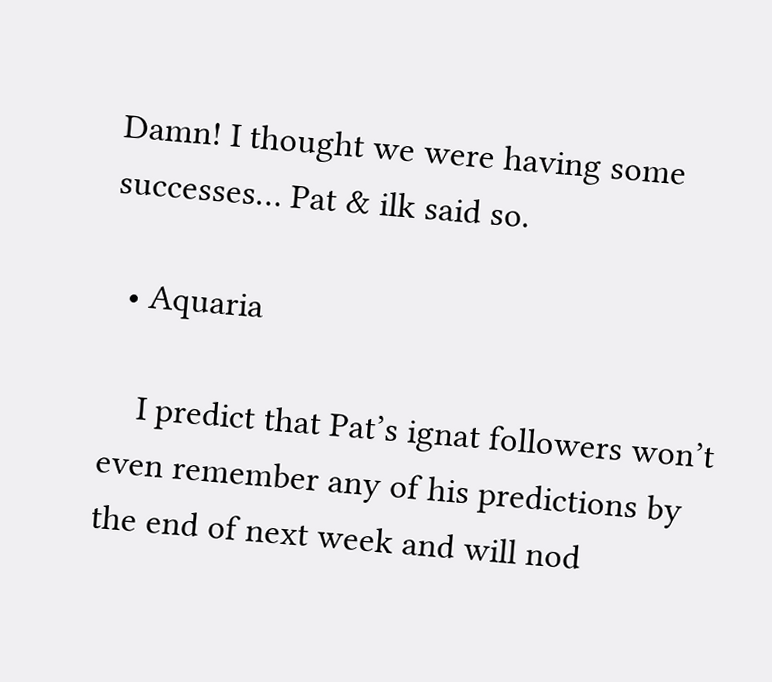Damn! I thought we were having some successes… Pat & ilk said so.

  • Aquaria

    I predict that Pat’s ignat followers won’t even remember any of his predictions by the end of next week and will nod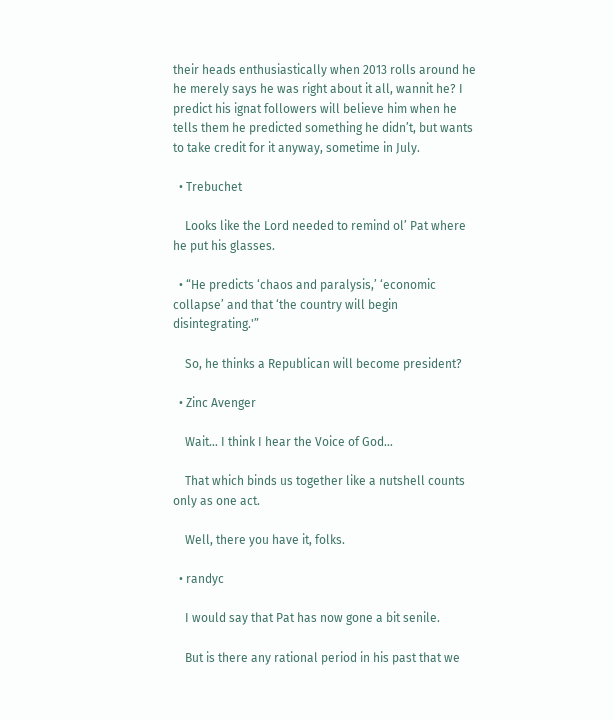their heads enthusiastically when 2013 rolls around he he merely says he was right about it all, wannit he? I predict his ignat followers will believe him when he tells them he predicted something he didn’t, but wants to take credit for it anyway, sometime in July.

  • Trebuchet

    Looks like the Lord needed to remind ol’ Pat where he put his glasses.

  • “He predicts ‘chaos and paralysis,’ ‘economic collapse’ and that ‘the country will begin disintegrating.'”

    So, he thinks a Republican will become president?

  • Zinc Avenger

    Wait… I think I hear the Voice of God…

    That which binds us together like a nutshell counts only as one act.

    Well, there you have it, folks.

  • randyc

    I would say that Pat has now gone a bit senile.

    But is there any rational period in his past that we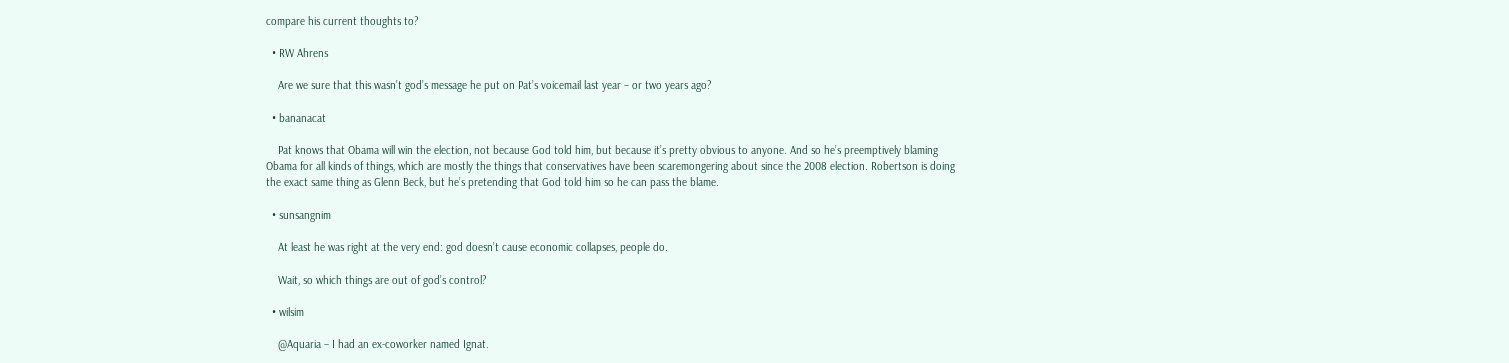compare his current thoughts to?

  • RW Ahrens

    Are we sure that this wasn’t god’s message he put on Pat’s voicemail last year – or two years ago?

  • bananacat

    Pat knows that Obama will win the election, not because God told him, but because it’s pretty obvious to anyone. And so he’s preemptively blaming Obama for all kinds of things, which are mostly the things that conservatives have been scaremongering about since the 2008 election. Robertson is doing the exact same thing as Glenn Beck, but he’s pretending that God told him so he can pass the blame.

  • sunsangnim

    At least he was right at the very end: god doesn’t cause economic collapses, people do.

    Wait, so which things are out of god’s control?

  • wilsim

    @Aquaria – I had an ex-coworker named Ignat.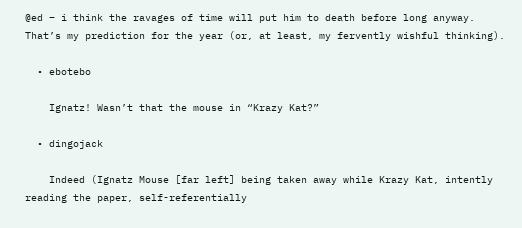@ed – i think the ravages of time will put him to death before long anyway. That’s my prediction for the year (or, at least, my fervently wishful thinking).

  • ebotebo

    Ignatz! Wasn’t that the mouse in “Krazy Kat?”

  • dingojack

    Indeed (Ignatz Mouse [far left] being taken away while Krazy Kat, intently reading the paper, self-referentially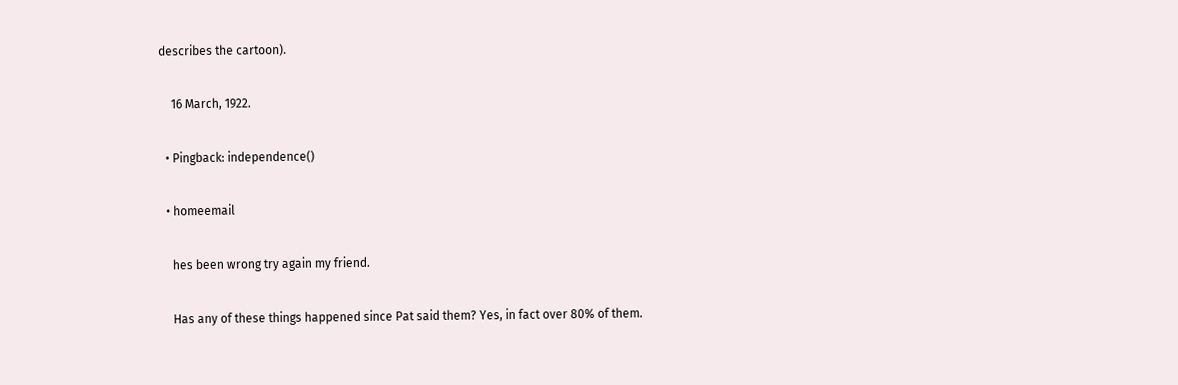describes the cartoon).

    16 March, 1922.

  • Pingback: independence()

  • homeemail

    hes been wrong try again my friend.

    Has any of these things happened since Pat said them? Yes, in fact over 80% of them.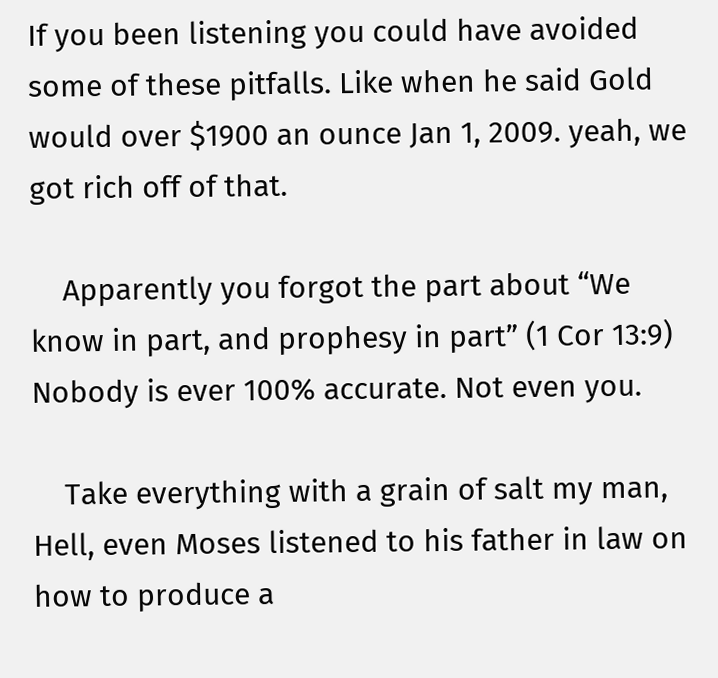If you been listening you could have avoided some of these pitfalls. Like when he said Gold would over $1900 an ounce Jan 1, 2009. yeah, we got rich off of that.

    Apparently you forgot the part about “We know in part, and prophesy in part” (1 Cor 13:9) Nobody is ever 100% accurate. Not even you.

    Take everything with a grain of salt my man, Hell, even Moses listened to his father in law on how to produce a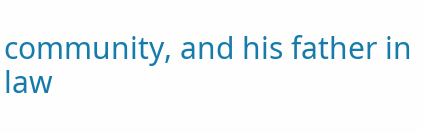community, and his father in law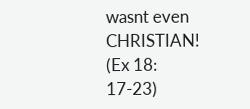wasnt even CHRISTIAN! (Ex 18: 17-23)